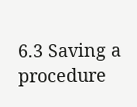6.3 Saving a procedure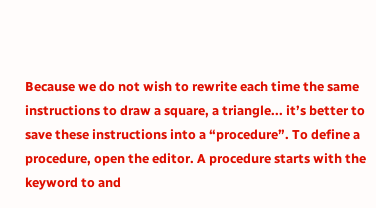Because we do not wish to rewrite each time the same instructions to draw a square, a triangle... it’s better to save these instructions into a “procedure”. To define a procedure, open the editor. A procedure starts with the keyword to and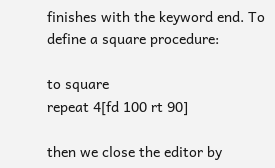finishes with the keyword end. To define a square procedure:

to square
repeat 4[fd 100 rt 90]

then we close the editor by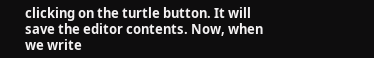clicking on the turtle button. It will save the editor contents. Now, when we write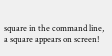square in the command line, a square appears on screen!